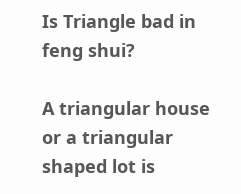Is Triangle bad in feng shui?

A triangular house or a triangular shaped lot is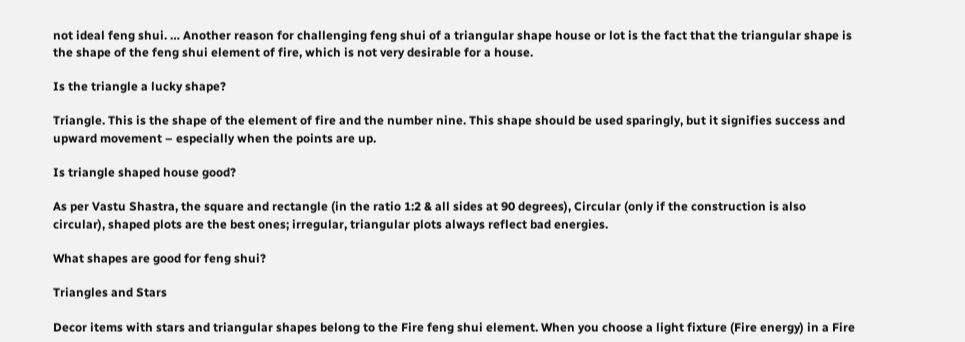not ideal feng shui. … Another reason for challenging feng shui of a triangular shape house or lot is the fact that the triangular shape is the shape of the feng shui element of fire, which is not very desirable for a house.

Is the triangle a lucky shape?

Triangle. This is the shape of the element of fire and the number nine. This shape should be used sparingly, but it signifies success and upward movement – especially when the points are up.

Is triangle shaped house good?

As per Vastu Shastra, the square and rectangle (in the ratio 1:2 & all sides at 90 degrees), Circular (only if the construction is also circular), shaped plots are the best ones; irregular, triangular plots always reflect bad energies.

What shapes are good for feng shui?

Triangles and Stars

Decor items with stars and triangular shapes belong to the Fire feng shui element. When you choose a light fixture (Fire energy) in a Fire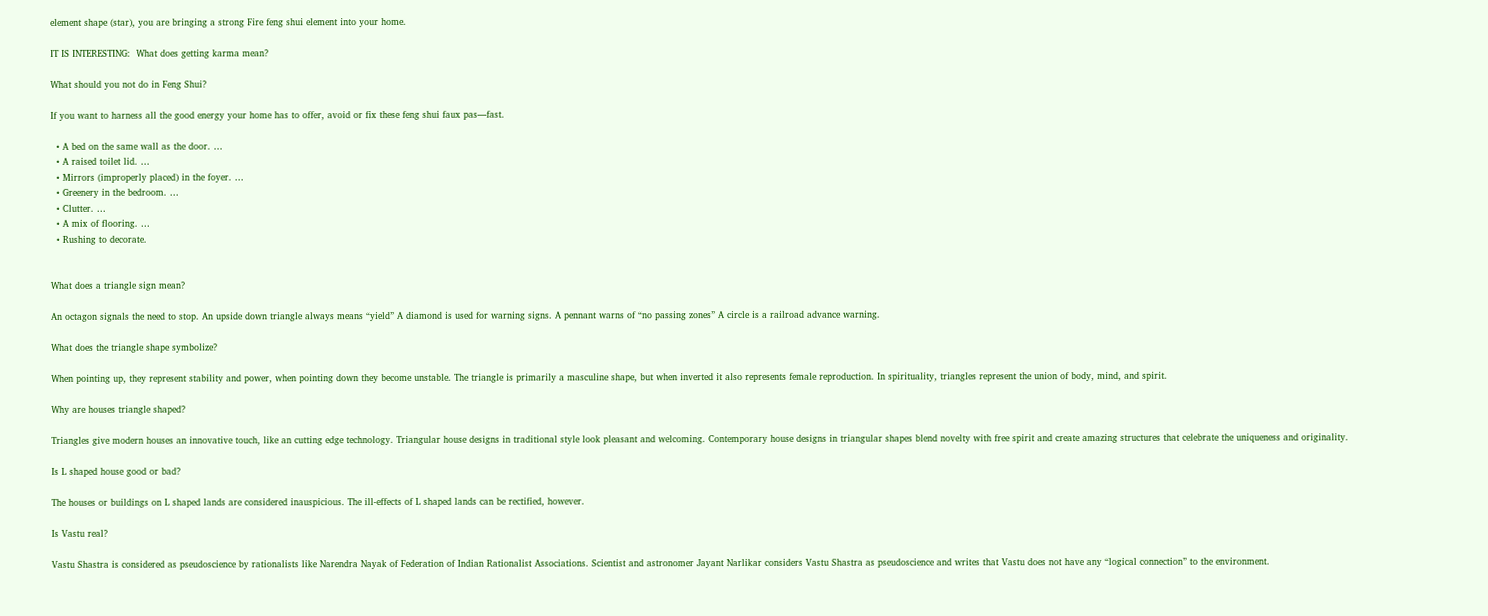element shape (star), you are bringing a strong Fire feng shui element into your home.

IT IS INTERESTING:  What does getting karma mean?

What should you not do in Feng Shui?

If you want to harness all the good energy your home has to offer, avoid or fix these feng shui faux pas—fast.

  • A bed on the same wall as the door. …
  • A raised toilet lid. …
  • Mirrors (improperly placed) in the foyer. …
  • Greenery in the bedroom. …
  • Clutter. …
  • A mix of flooring. …
  • Rushing to decorate.


What does a triangle sign mean?

An octagon signals the need to stop. An upside down triangle always means “yield” A diamond is used for warning signs. A pennant warns of “no passing zones” A circle is a railroad advance warning.

What does the triangle shape symbolize?

When pointing up, they represent stability and power, when pointing down they become unstable. The triangle is primarily a masculine shape, but when inverted it also represents female reproduction. In spirituality, triangles represent the union of body, mind, and spirit.

Why are houses triangle shaped?

Triangles give modern houses an innovative touch, like an cutting edge technology. Triangular house designs in traditional style look pleasant and welcoming. Contemporary house designs in triangular shapes blend novelty with free spirit and create amazing structures that celebrate the uniqueness and originality.

Is L shaped house good or bad?

The houses or buildings on L shaped lands are considered inauspicious. The ill-effects of L shaped lands can be rectified, however.

Is Vastu real?

Vastu Shastra is considered as pseudoscience by rationalists like Narendra Nayak of Federation of Indian Rationalist Associations. Scientist and astronomer Jayant Narlikar considers Vastu Shastra as pseudoscience and writes that Vastu does not have any “logical connection” to the environment.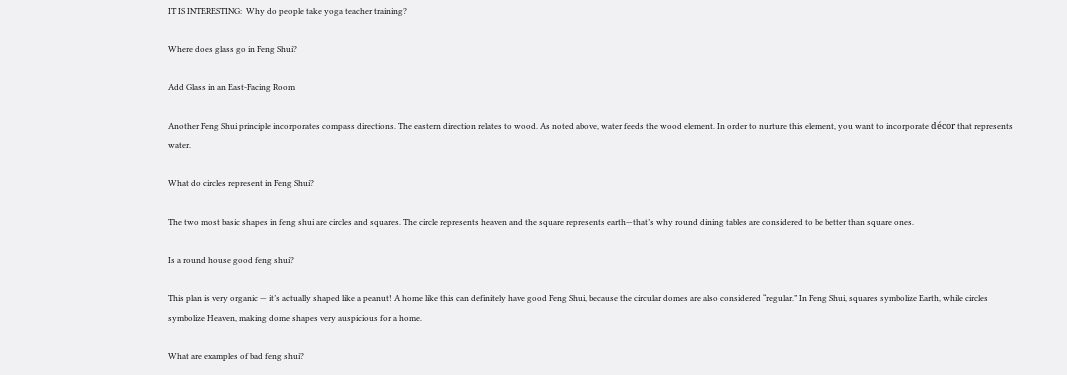IT IS INTERESTING:  Why do people take yoga teacher training?

Where does glass go in Feng Shui?

Add Glass in an East-Facing Room

Another Feng Shui principle incorporates compass directions. The eastern direction relates to wood. As noted above, water feeds the wood element. In order to nurture this element, you want to incorporate décor that represents water.

What do circles represent in Feng Shui?

The two most basic shapes in feng shui are circles and squares. The circle represents heaven and the square represents earth—that’s why round dining tables are considered to be better than square ones.

Is a round house good feng shui?

This plan is very organic — it’s actually shaped like a peanut! A home like this can definitely have good Feng Shui, because the circular domes are also considered “regular.” In Feng Shui, squares symbolize Earth, while circles symbolize Heaven, making dome shapes very auspicious for a home.

What are examples of bad feng shui?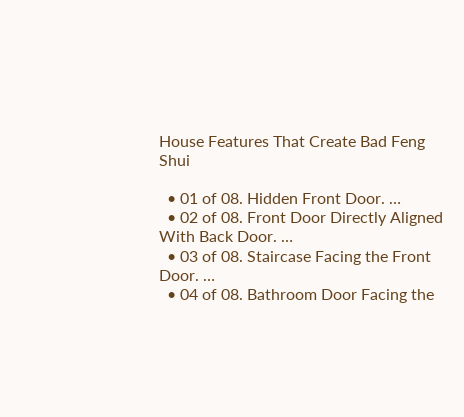House Features That Create Bad Feng Shui

  • 01 of 08. Hidden Front Door. …
  • 02 of 08. Front Door Directly Aligned With Back Door. …
  • 03 of 08. Staircase Facing the Front Door. …
  • 04 of 08. Bathroom Door Facing the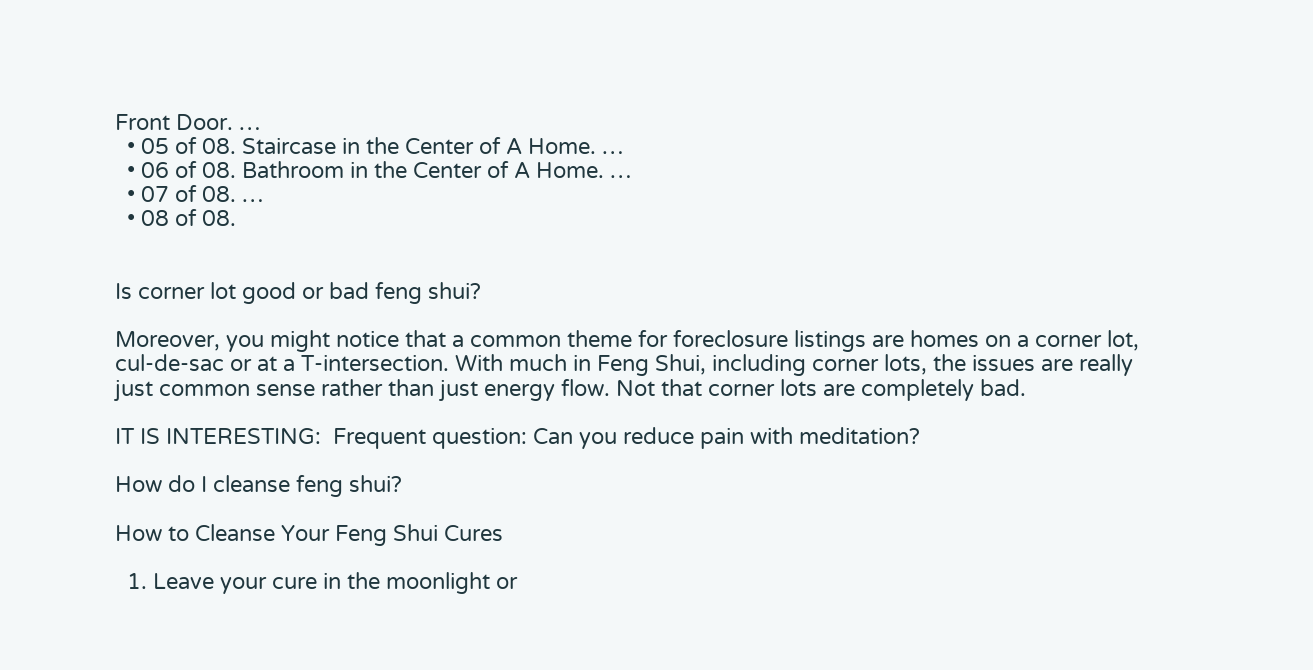Front Door. …
  • 05 of 08. Staircase in the Center of A Home. …
  • 06 of 08. Bathroom in the Center of A Home. …
  • 07 of 08. …
  • 08 of 08.


Is corner lot good or bad feng shui?

Moreover, you might notice that a common theme for foreclosure listings are homes on a corner lot, cul-de-sac or at a T-intersection. With much in Feng Shui, including corner lots, the issues are really just common sense rather than just energy flow. Not that corner lots are completely bad.

IT IS INTERESTING:  Frequent question: Can you reduce pain with meditation?

How do I cleanse feng shui?

How to Cleanse Your Feng Shui Cures

  1. Leave your cure in the moonlight or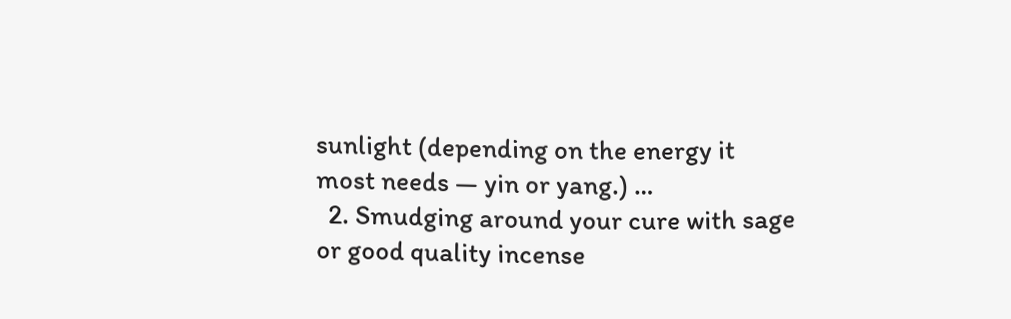sunlight (depending on the energy it most needs — yin or yang.) …
  2. Smudging around your cure with sage or good quality incense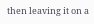then leaving it on a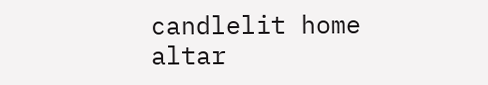candlelit home altar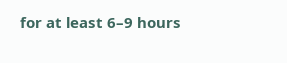for at least 6–9 hours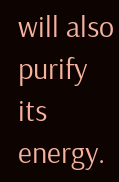will also purify its energy.